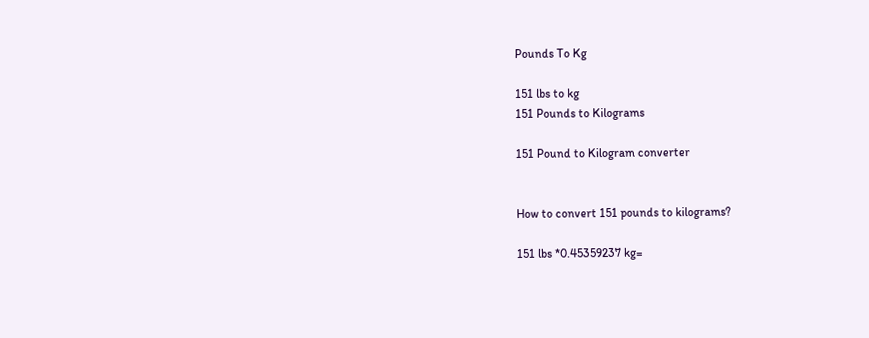Pounds To Kg

151 lbs to kg
151 Pounds to Kilograms

151 Pound to Kilogram converter


How to convert 151 pounds to kilograms?

151 lbs *0.45359237 kg=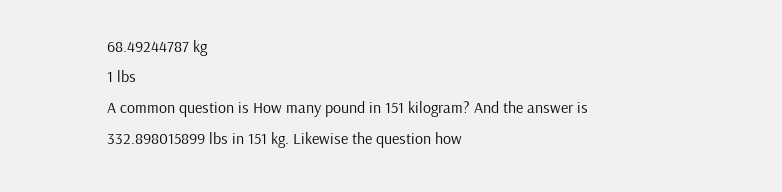68.49244787 kg
1 lbs
A common question is How many pound in 151 kilogram? And the answer is 332.898015899 lbs in 151 kg. Likewise the question how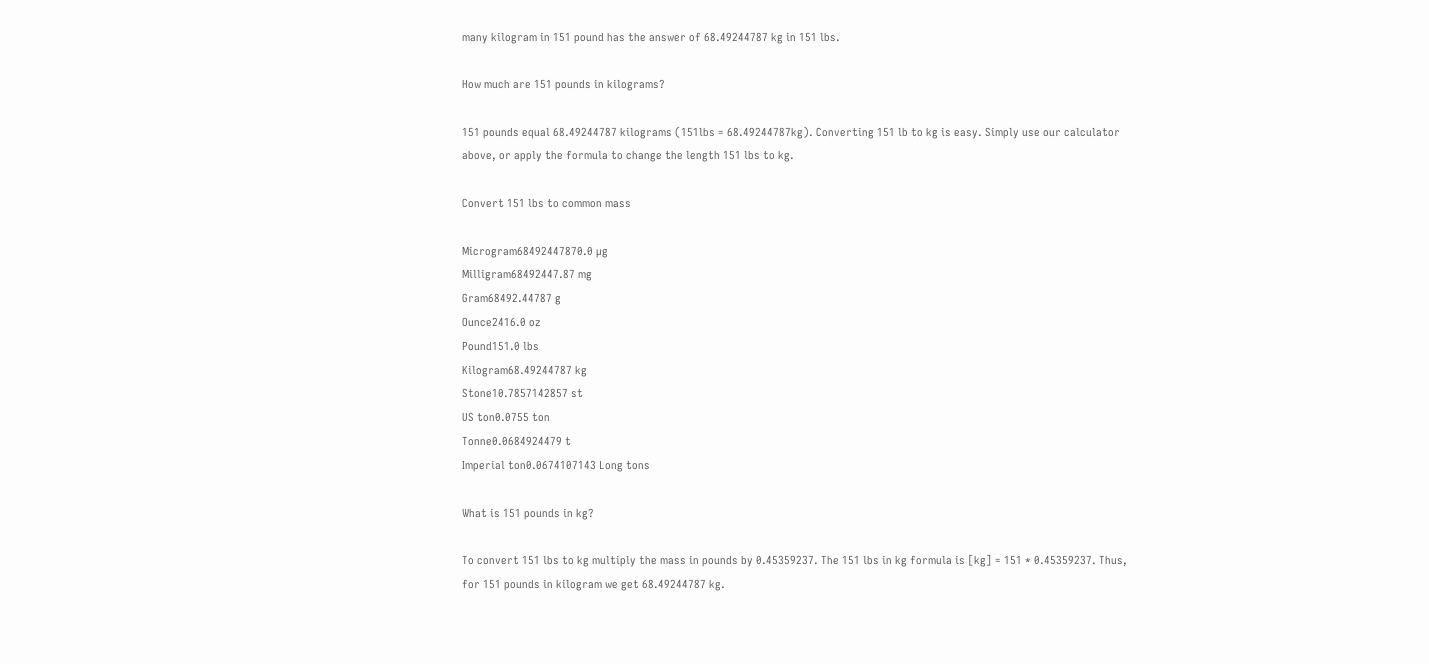many kilogram in 151 pound has the answer of 68.49244787 kg in 151 lbs.

How much are 151 pounds in kilograms?

151 pounds equal 68.49244787 kilograms (151lbs = 68.49244787kg). Converting 151 lb to kg is easy. Simply use our calculator above, or apply the formula to change the length 151 lbs to kg.

Convert 151 lbs to common mass

Microgram68492447870.0 µg
Milligram68492447.87 mg
Gram68492.44787 g
Ounce2416.0 oz
Pound151.0 lbs
Kilogram68.49244787 kg
Stone10.7857142857 st
US ton0.0755 ton
Tonne0.0684924479 t
Imperial ton0.0674107143 Long tons

What is 151 pounds in kg?

To convert 151 lbs to kg multiply the mass in pounds by 0.45359237. The 151 lbs in kg formula is [kg] = 151 * 0.45359237. Thus, for 151 pounds in kilogram we get 68.49244787 kg.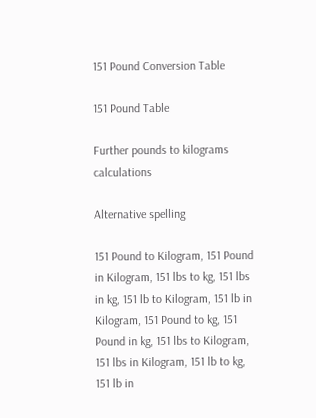151 Pound Conversion Table

151 Pound Table

Further pounds to kilograms calculations

Alternative spelling

151 Pound to Kilogram, 151 Pound in Kilogram, 151 lbs to kg, 151 lbs in kg, 151 lb to Kilogram, 151 lb in Kilogram, 151 Pound to kg, 151 Pound in kg, 151 lbs to Kilogram, 151 lbs in Kilogram, 151 lb to kg, 151 lb in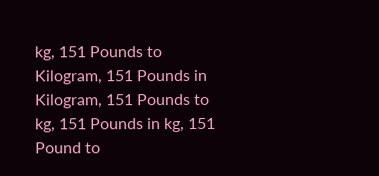kg, 151 Pounds to Kilogram, 151 Pounds in Kilogram, 151 Pounds to kg, 151 Pounds in kg, 151 Pound to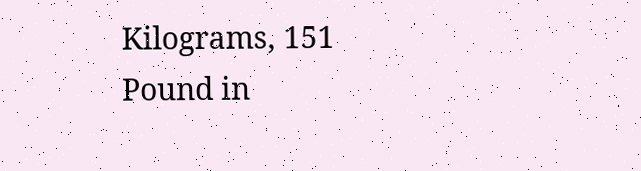Kilograms, 151 Pound in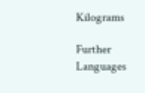Kilograms

Further Languages